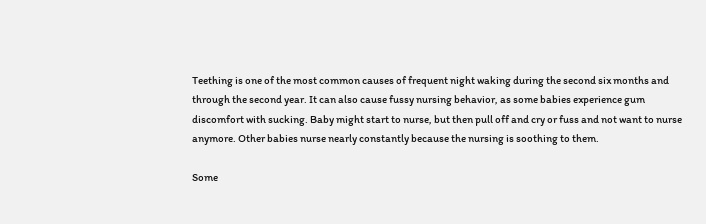Teething is one of the most common causes of frequent night waking during the second six months and through the second year. It can also cause fussy nursing behavior, as some babies experience gum discomfort with sucking. Baby might start to nurse, but then pull off and cry or fuss and not want to nurse anymore. Other babies nurse nearly constantly because the nursing is soothing to them.

Some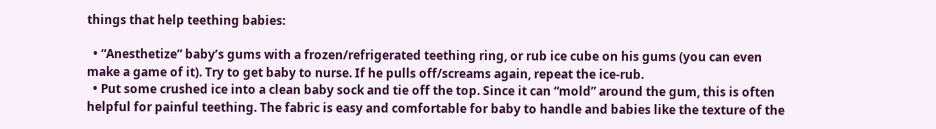things that help teething babies:

  • “Anesthetize” baby’s gums with a frozen/refrigerated teething ring, or rub ice cube on his gums (you can even make a game of it). Try to get baby to nurse. If he pulls off/screams again, repeat the ice-rub.
  • Put some crushed ice into a clean baby sock and tie off the top. Since it can “mold” around the gum, this is often helpful for painful teething. The fabric is easy and comfortable for baby to handle and babies like the texture of the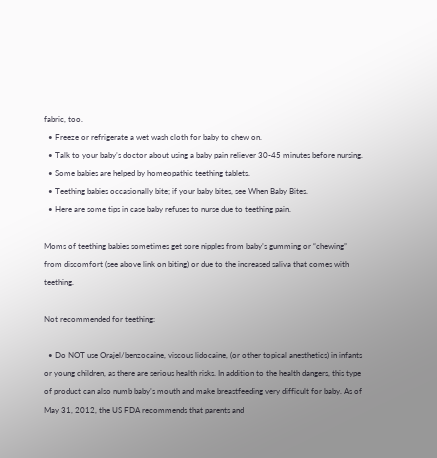fabric, too.
  • Freeze or refrigerate a wet wash cloth for baby to chew on.
  • Talk to your baby’s doctor about using a baby pain reliever 30-45 minutes before nursing.
  • Some babies are helped by homeopathic teething tablets.
  • Teething babies occasionally bite; if your baby bites, see When Baby Bites.
  • Here are some tips in case baby refuses to nurse due to teething pain.

Moms of teething babies sometimes get sore nipples from baby’s gumming or “chewing” from discomfort (see above link on biting) or due to the increased saliva that comes with teething.

Not recommended for teething:

  • Do NOT use Orajel/benzocaine, viscous lidocaine, (or other topical anesthetics) in infants or young children, as there are serious health risks. In addition to the health dangers, this type of product can also numb baby’s mouth and make breastfeeding very difficult for baby. As of May 31, 2012, the US FDA recommends that parents and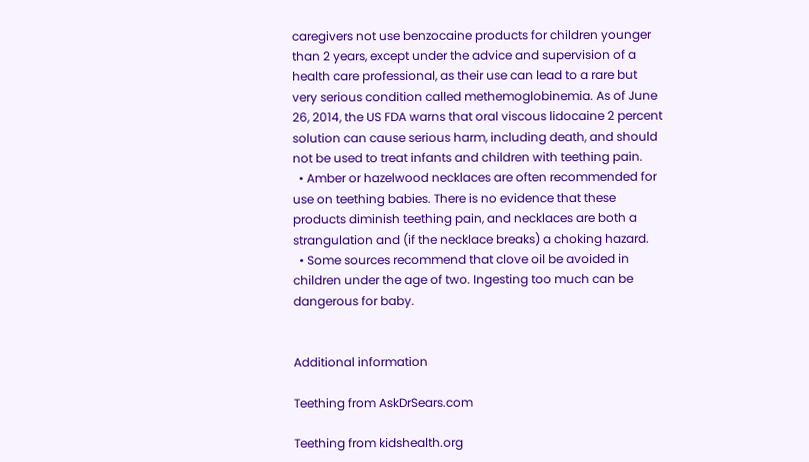caregivers not use benzocaine products for children younger than 2 years, except under the advice and supervision of a health care professional, as their use can lead to a rare but very serious condition called methemoglobinemia. As of June 26, 2014, the US FDA warns that oral viscous lidocaine 2 percent solution can cause serious harm, including death, and should not be used to treat infants and children with teething pain.
  • Amber or hazelwood necklaces are often recommended for use on teething babies. There is no evidence that these products diminish teething pain, and necklaces are both a strangulation and (if the necklace breaks) a choking hazard.
  • Some sources recommend that clove oil be avoided in children under the age of two. Ingesting too much can be dangerous for baby.


Additional information

Teething from AskDrSears.com

Teething from kidshealth.org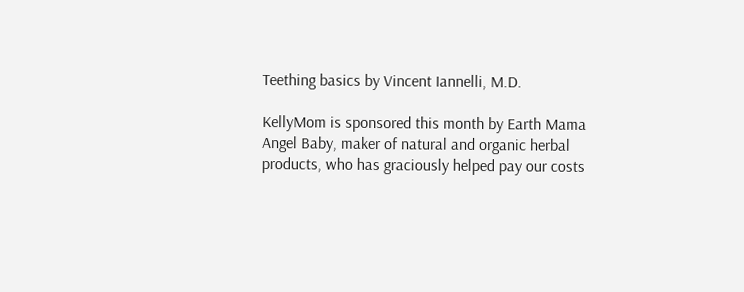Teething basics by Vincent Iannelli, M.D.

KellyMom is sponsored this month by Earth Mama Angel Baby, maker of natural and organic herbal products, who has graciously helped pay our costs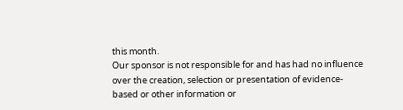this month.
Our sponsor is not responsible for and has had no influence over the creation, selection or presentation of evidence-based or other information or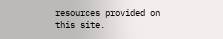resources provided on this site.